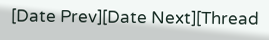[Date Prev][Date Next][Thread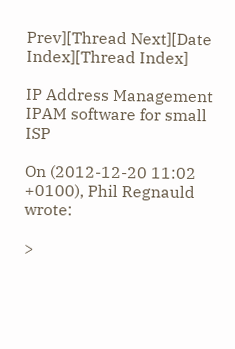Prev][Thread Next][Date Index][Thread Index]

IP Address Management IPAM software for small ISP

On (2012-12-20 11:02 +0100), Phil Regnauld wrote:

>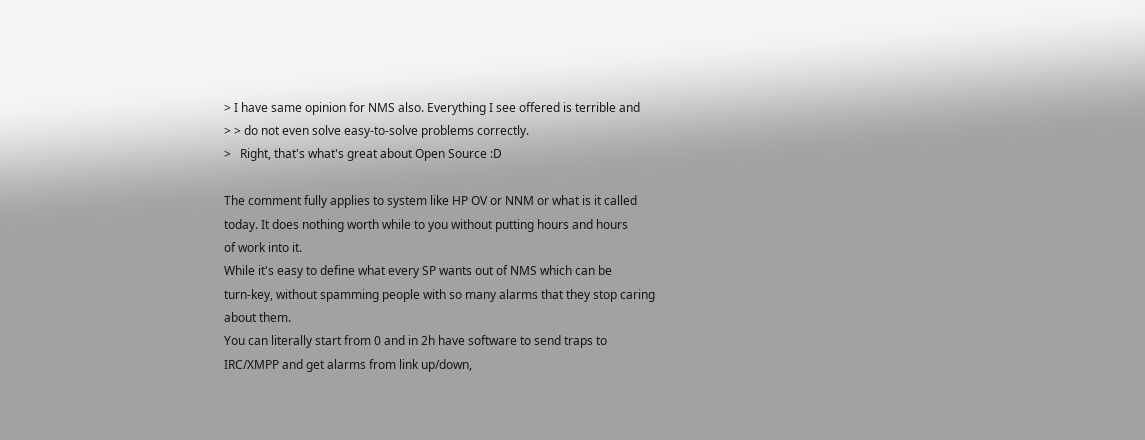> I have same opinion for NMS also. Everything I see offered is terrible and
> > do not even solve easy-to-solve problems correctly.
>   Right, that's what's great about Open Source :D

The comment fully applies to system like HP OV or NNM or what is it called
today. It does nothing worth while to you without putting hours and hours
of work into it.
While it's easy to define what every SP wants out of NMS which can be
turn-key, without spamming people with so many alarms that they stop caring
about them.
You can literally start from 0 and in 2h have software to send traps to
IRC/XMPP and get alarms from link up/down,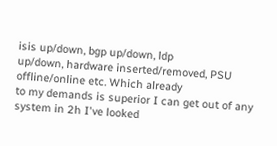isis up/down, bgp up/down, ldp
up/down, hardware inserted/removed, PSU offline/online etc. Which already
to my demands is superior I can get out of any system in 2h I've looked